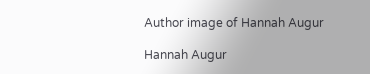Author image of Hannah Augur

Hannah Augur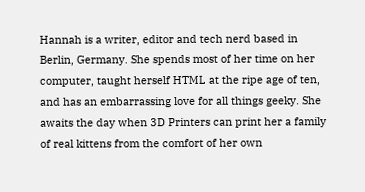Hannah is a writer, editor and tech nerd based in Berlin, Germany. She spends most of her time on her computer, taught herself HTML at the ripe age of ten, and has an embarrassing love for all things geeky. She awaits the day when 3D Printers can print her a family of real kittens from the comfort of her own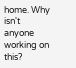home. Why isn't anyone working on this?